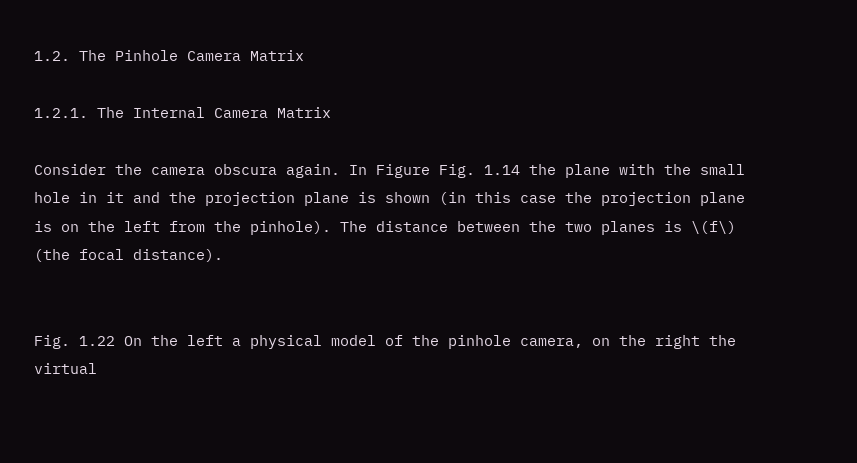1.2. The Pinhole Camera Matrix

1.2.1. The Internal Camera Matrix

Consider the camera obscura again. In Figure Fig. 1.14 the plane with the small hole in it and the projection plane is shown (in this case the projection plane is on the left from the pinhole). The distance between the two planes is \(f\) (the focal distance).


Fig. 1.22 On the left a physical model of the pinhole camera, on the right the virtual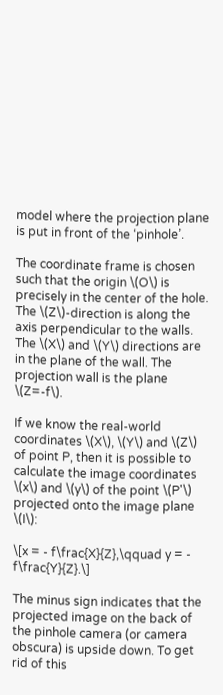model where the projection plane is put in front of the ‘pinhole’.

The coordinate frame is chosen such that the origin \(O\) is precisely in the center of the hole. The \(Z\)-direction is along the axis perpendicular to the walls. The \(X\) and \(Y\) directions are in the plane of the wall. The projection wall is the plane \(Z=-f\).

If we know the real-world coordinates \(X\), \(Y\) and \(Z\) of point P, then it is possible to calculate the image coordinates \(x\) and \(y\) of the point \(P'\) projected onto the image plane \(I\):

\[x = - f\frac{X}{Z},\qquad y = - f\frac{Y}{Z}.\]

The minus sign indicates that the projected image on the back of the pinhole camera (or camera obscura) is upside down. To get rid of this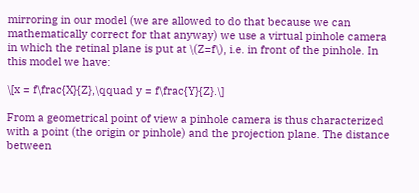mirroring in our model (we are allowed to do that because we can mathematically correct for that anyway) we use a virtual pinhole camera in which the retinal plane is put at \(Z=f\), i.e. in front of the pinhole. In this model we have:

\[x = f\frac{X}{Z},\qquad y = f\frac{Y}{Z}.\]

From a geometrical point of view a pinhole camera is thus characterized with a point (the origin or pinhole) and the projection plane. The distance between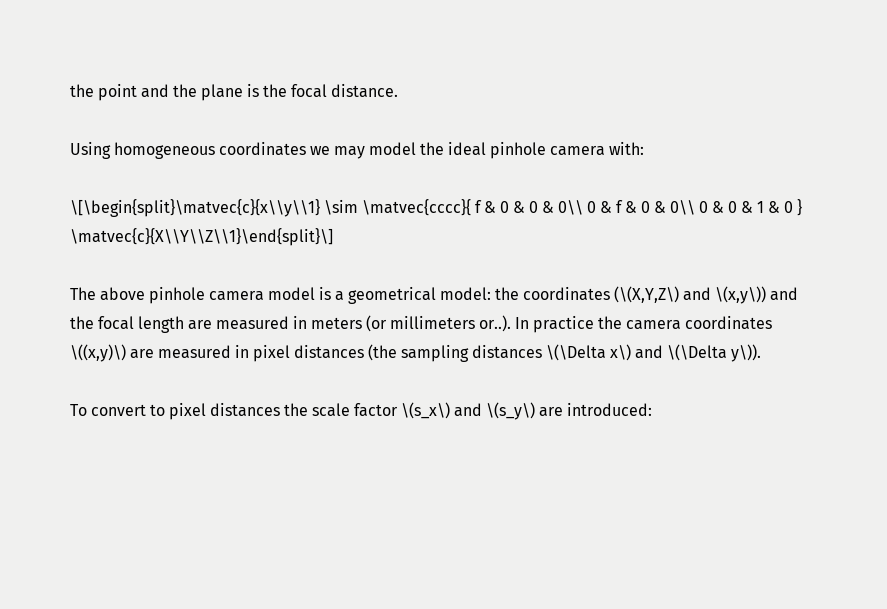the point and the plane is the focal distance.

Using homogeneous coordinates we may model the ideal pinhole camera with:

\[\begin{split}\matvec{c}{x\\y\\1} \sim \matvec{cccc}{ f & 0 & 0 & 0\\ 0 & f & 0 & 0\\ 0 & 0 & 1 & 0 } \matvec{c}{X\\Y\\Z\\1}\end{split}\]

The above pinhole camera model is a geometrical model: the coordinates (\(X,Y,Z\) and \(x,y\)) and the focal length are measured in meters (or millimeters or..). In practice the camera coordinates \((x,y)\) are measured in pixel distances (the sampling distances \(\Delta x\) and \(\Delta y\)).

To convert to pixel distances the scale factor \(s_x\) and \(s_y\) are introduced: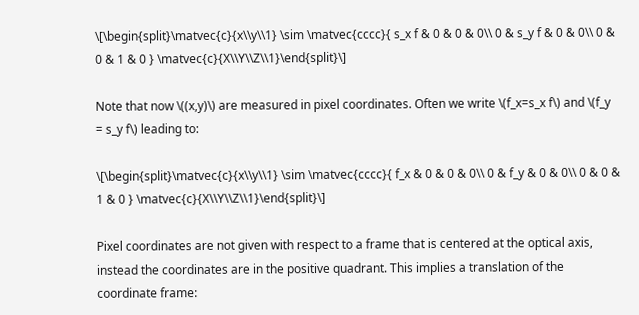\[\begin{split}\matvec{c}{x\\y\\1} \sim \matvec{cccc}{ s_x f & 0 & 0 & 0\\ 0 & s_y f & 0 & 0\\ 0 & 0 & 1 & 0 } \matvec{c}{X\\Y\\Z\\1}\end{split}\]

Note that now \((x,y)\) are measured in pixel coordinates. Often we write \(f_x=s_x f\) and \(f_y = s_y f\) leading to:

\[\begin{split}\matvec{c}{x\\y\\1} \sim \matvec{cccc}{ f_x & 0 & 0 & 0\\ 0 & f_y & 0 & 0\\ 0 & 0 & 1 & 0 } \matvec{c}{X\\Y\\Z\\1}\end{split}\]

Pixel coordinates are not given with respect to a frame that is centered at the optical axis, instead the coordinates are in the positive quadrant. This implies a translation of the coordinate frame: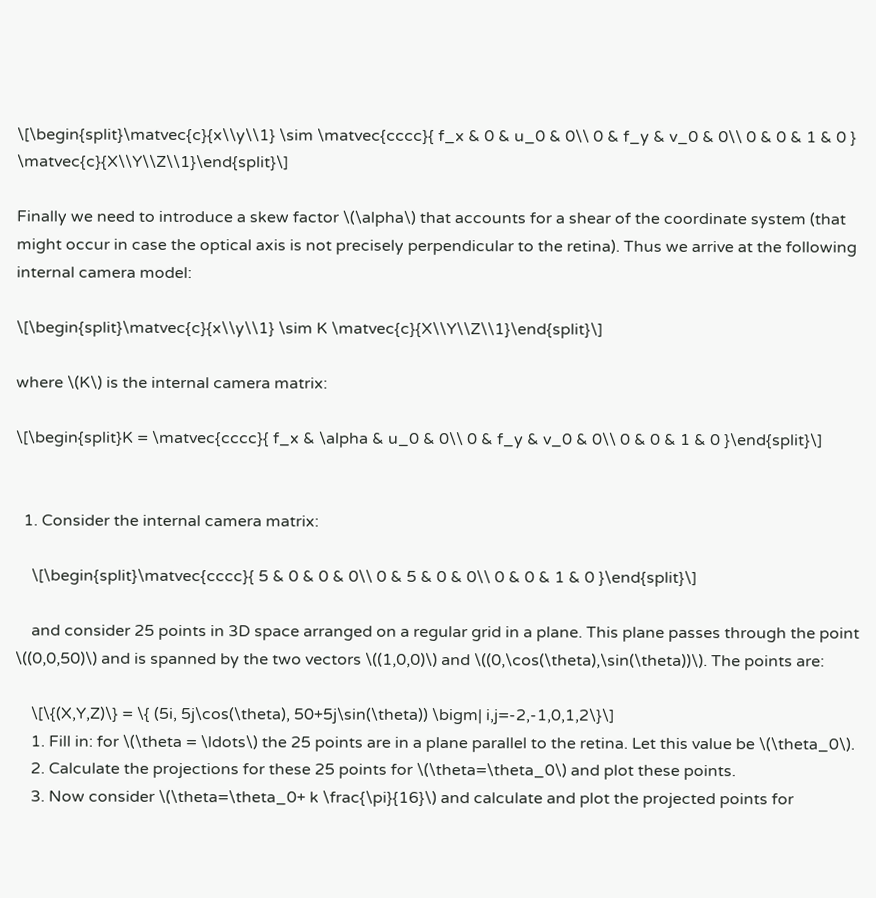\[\begin{split}\matvec{c}{x\\y\\1} \sim \matvec{cccc}{ f_x & 0 & u_0 & 0\\ 0 & f_y & v_0 & 0\\ 0 & 0 & 1 & 0 } \matvec{c}{X\\Y\\Z\\1}\end{split}\]

Finally we need to introduce a skew factor \(\alpha\) that accounts for a shear of the coordinate system (that might occur in case the optical axis is not precisely perpendicular to the retina). Thus we arrive at the following internal camera model:

\[\begin{split}\matvec{c}{x\\y\\1} \sim K \matvec{c}{X\\Y\\Z\\1}\end{split}\]

where \(K\) is the internal camera matrix:

\[\begin{split}K = \matvec{cccc}{ f_x & \alpha & u_0 & 0\\ 0 & f_y & v_0 & 0\\ 0 & 0 & 1 & 0 }\end{split}\]


  1. Consider the internal camera matrix:

    \[\begin{split}\matvec{cccc}{ 5 & 0 & 0 & 0\\ 0 & 5 & 0 & 0\\ 0 & 0 & 1 & 0 }\end{split}\]

    and consider 25 points in 3D space arranged on a regular grid in a plane. This plane passes through the point \((0,0,50)\) and is spanned by the two vectors \((1,0,0)\) and \((0,\cos(\theta),\sin(\theta))\). The points are:

    \[\{(X,Y,Z)\} = \{ (5i, 5j\cos(\theta), 50+5j\sin(\theta)) \bigm| i,j=-2,-1,0,1,2\}\]
    1. Fill in: for \(\theta = \ldots\) the 25 points are in a plane parallel to the retina. Let this value be \(\theta_0\).
    2. Calculate the projections for these 25 points for \(\theta=\theta_0\) and plot these points.
    3. Now consider \(\theta=\theta_0+ k \frac{\pi}{16}\) and calculate and plot the projected points for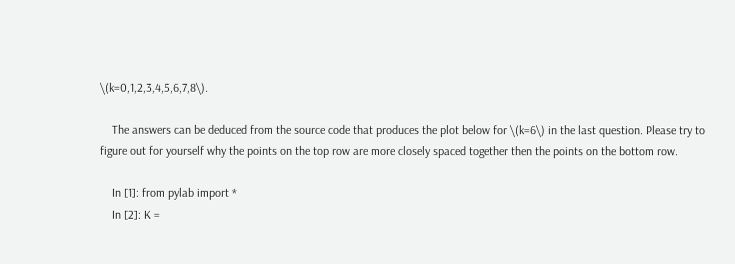\(k=0,1,2,3,4,5,6,7,8\).

    The answers can be deduced from the source code that produces the plot below for \(k=6\) in the last question. Please try to figure out for yourself why the points on the top row are more closely spaced together then the points on the bottom row.

    In [1]: from pylab import *
    In [2]: K =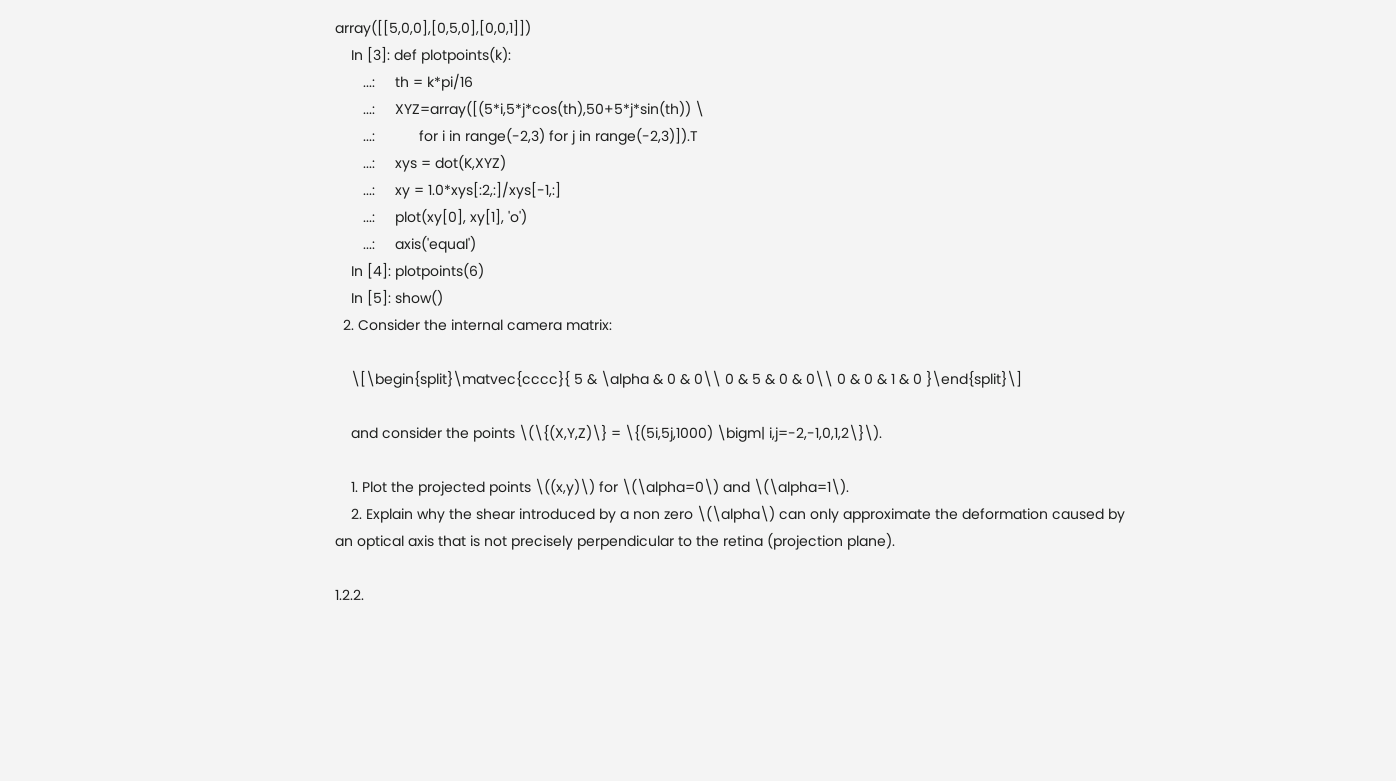array([[5,0,0],[0,5,0],[0,0,1]])
    In [3]: def plotpoints(k):
       ...:     th = k*pi/16
       ...:     XYZ=array([(5*i,5*j*cos(th),50+5*j*sin(th)) \
       ...:           for i in range(-2,3) for j in range(-2,3)]).T
       ...:     xys = dot(K,XYZ)
       ...:     xy = 1.0*xys[:2,:]/xys[-1,:]
       ...:     plot(xy[0], xy[1], 'o')
       ...:     axis('equal')
    In [4]: plotpoints(6)
    In [5]: show()
  2. Consider the internal camera matrix:

    \[\begin{split}\matvec{cccc}{ 5 & \alpha & 0 & 0\\ 0 & 5 & 0 & 0\\ 0 & 0 & 1 & 0 }\end{split}\]

    and consider the points \(\{(X,Y,Z)\} = \{(5i,5j,1000) \bigm| i,j=-2,-1,0,1,2\}\).

    1. Plot the projected points \((x,y)\) for \(\alpha=0\) and \(\alpha=1\).
    2. Explain why the shear introduced by a non zero \(\alpha\) can only approximate the deformation caused by an optical axis that is not precisely perpendicular to the retina (projection plane).

1.2.2.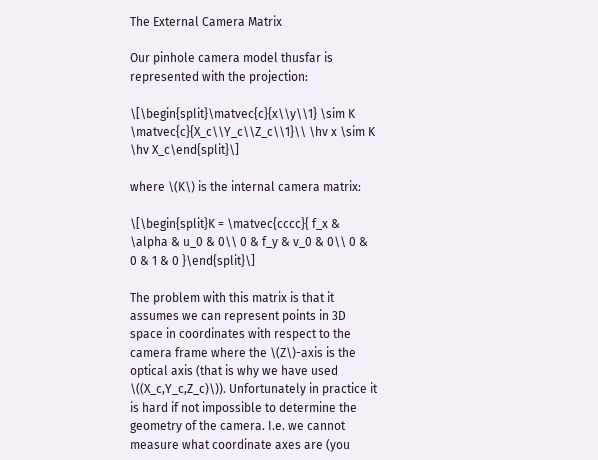The External Camera Matrix

Our pinhole camera model thusfar is represented with the projection:

\[\begin{split}\matvec{c}{x\\y\\1} \sim K \matvec{c}{X_c\\Y_c\\Z_c\\1}\\ \hv x \sim K \hv X_c\end{split}\]

where \(K\) is the internal camera matrix:

\[\begin{split}K = \matvec{cccc}{ f_x & \alpha & u_0 & 0\\ 0 & f_y & v_0 & 0\\ 0 & 0 & 1 & 0 }\end{split}\]

The problem with this matrix is that it assumes we can represent points in 3D space in coordinates with respect to the camera frame where the \(Z\)-axis is the optical axis (that is why we have used \((X_c,Y_c,Z_c)\)). Unfortunately in practice it is hard if not impossible to determine the geometry of the camera. I.e. we cannot measure what coordinate axes are (you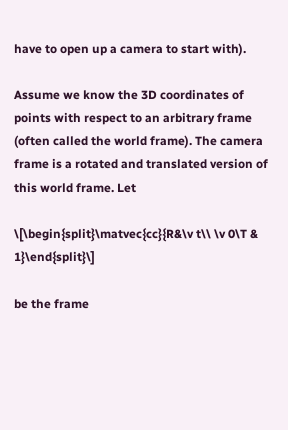have to open up a camera to start with).

Assume we know the 3D coordinates of points with respect to an arbitrary frame (often called the world frame). The camera frame is a rotated and translated version of this world frame. Let

\[\begin{split}\matvec{cc}{R&\v t\\ \v 0\T & 1}\end{split}\]

be the frame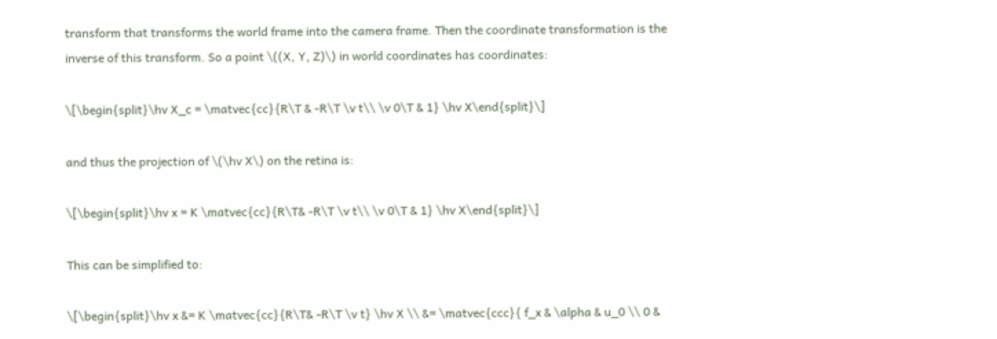transform that transforms the world frame into the camera frame. Then the coordinate transformation is the inverse of this transform. So a point \((X, Y, Z)\) in world coordinates has coordinates:

\[\begin{split}\hv X_c = \matvec{cc}{R\T & -R\T \v t\\ \v 0\T & 1} \hv X\end{split}\]

and thus the projection of \(\hv X\) on the retina is:

\[\begin{split}\hv x = K \matvec{cc}{R\T& -R\T \v t\\ \v 0\T & 1} \hv X\end{split}\]

This can be simplified to:

\[\begin{split}\hv x &= K \matvec{cc}{R\T& -R\T \v t} \hv X \\ &= \matvec{ccc}{ f_x & \alpha & u_0 \\ 0 &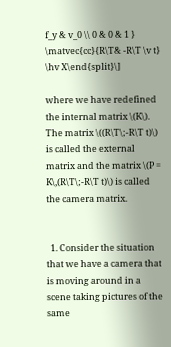f_y & v_0 \\ 0 & 0 & 1 } \matvec{cc}{R\T& -R\T \v t} \hv X\end{split}\]

where we have redefined the internal matrix \(K\). The matrix \((R\T\;-R\T t)\) is called the external matrix and the matrix \(P = K\,(R\T\;-R\T t)\) is called the camera matrix.


  1. Consider the situation that we have a camera that is moving around in a scene taking pictures of the same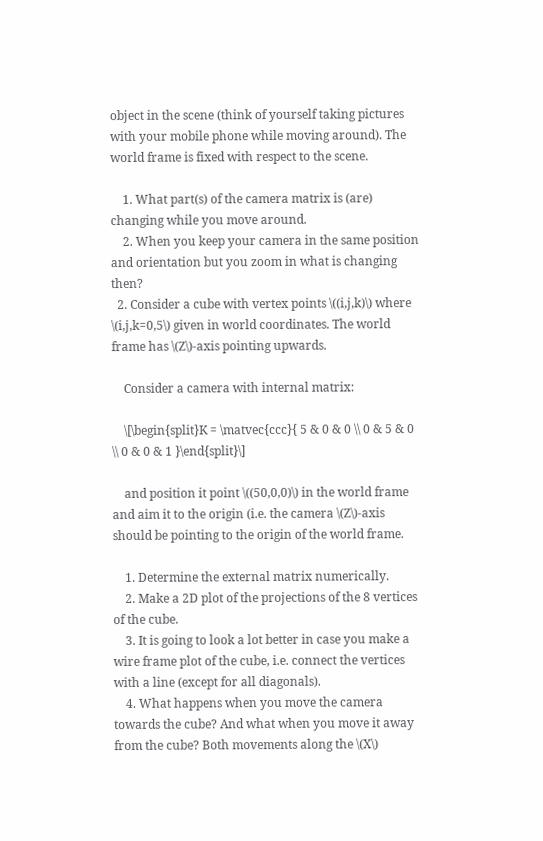object in the scene (think of yourself taking pictures with your mobile phone while moving around). The world frame is fixed with respect to the scene.

    1. What part(s) of the camera matrix is (are) changing while you move around.
    2. When you keep your camera in the same position and orientation but you zoom in what is changing then?
  2. Consider a cube with vertex points \((i,j,k)\) where \(i,j,k=0,5\) given in world coordinates. The world frame has \(Z\)-axis pointing upwards.

    Consider a camera with internal matrix:

    \[\begin{split}K = \matvec{ccc}{ 5 & 0 & 0 \\ 0 & 5 & 0 \\ 0 & 0 & 1 }\end{split}\]

    and position it point \((50,0,0)\) in the world frame and aim it to the origin (i.e. the camera \(Z\)-axis should be pointing to the origin of the world frame.

    1. Determine the external matrix numerically.
    2. Make a 2D plot of the projections of the 8 vertices of the cube.
    3. It is going to look a lot better in case you make a wire frame plot of the cube, i.e. connect the vertices with a line (except for all diagonals).
    4. What happens when you move the camera towards the cube? And what when you move it away from the cube? Both movements along the \(X\)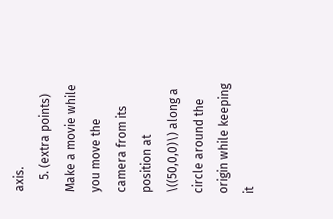axis.
    5. (extra points) Make a movie while you move the camera from its position at \((50,0,0)\) along a circle around the origin while keeping it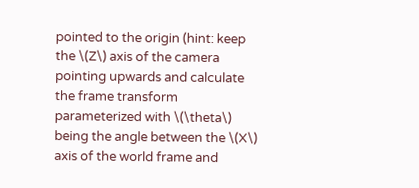pointed to the origin (hint: keep the \(Z\) axis of the camera pointing upwards and calculate the frame transform parameterized with \(\theta\) being the angle between the \(X\) axis of the world frame and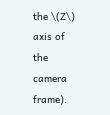the \(Z\) axis of the camera frame).